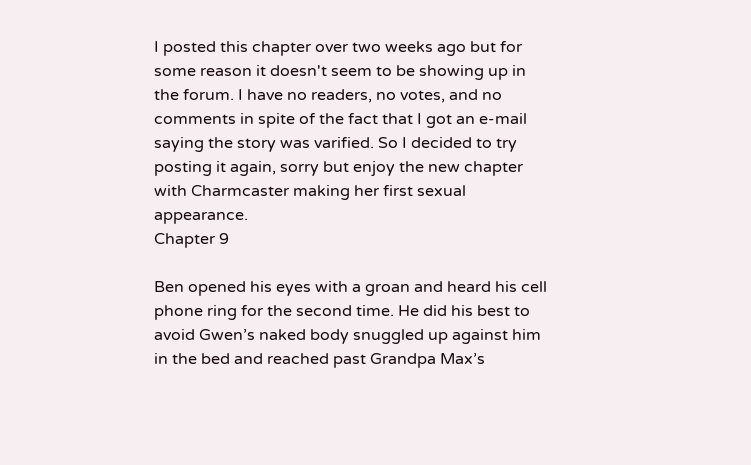I posted this chapter over two weeks ago but for some reason it doesn't seem to be showing up in the forum. I have no readers, no votes, and no comments in spite of the fact that I got an e-mail saying the story was varified. So I decided to try posting it again, sorry but enjoy the new chapter with Charmcaster making her first sexual appearance.
Chapter 9

Ben opened his eyes with a groan and heard his cell phone ring for the second time. He did his best to avoid Gwen’s naked body snuggled up against him in the bed and reached past Grandpa Max’s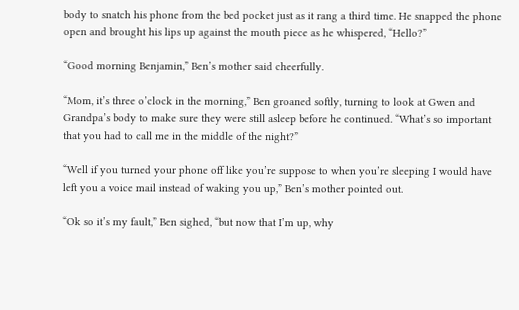body to snatch his phone from the bed pocket just as it rang a third time. He snapped the phone open and brought his lips up against the mouth piece as he whispered, “Hello?”

“Good morning Benjamin,” Ben’s mother said cheerfully.

“Mom, it’s three o’clock in the morning,” Ben groaned softly, turning to look at Gwen and Grandpa’s body to make sure they were still asleep before he continued. “What’s so important that you had to call me in the middle of the night?”

“Well if you turned your phone off like you’re suppose to when you’re sleeping I would have left you a voice mail instead of waking you up,” Ben’s mother pointed out.

“Ok so it’s my fault,” Ben sighed, “but now that I’m up, why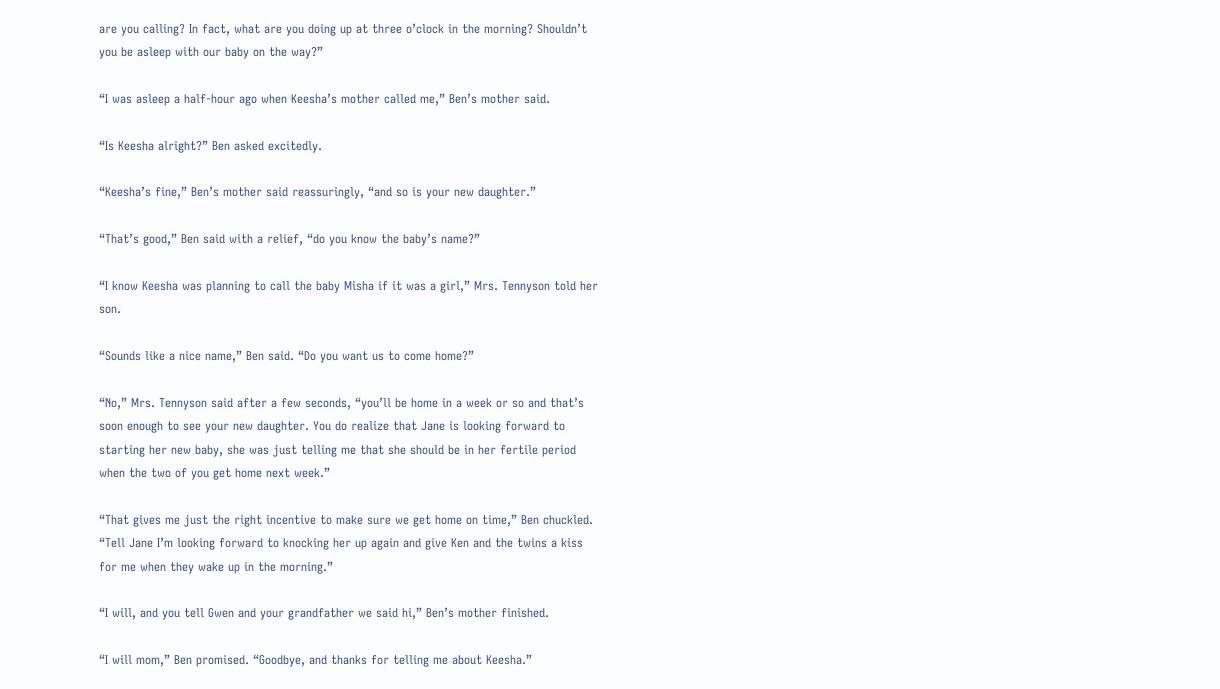are you calling? In fact, what are you doing up at three o’clock in the morning? Shouldn’t you be asleep with our baby on the way?”

“I was asleep a half-hour ago when Keesha’s mother called me,” Ben’s mother said.

“Is Keesha alright?” Ben asked excitedly.

“Keesha’s fine,” Ben’s mother said reassuringly, “and so is your new daughter.”

“That’s good,” Ben said with a relief, “do you know the baby’s name?”

“I know Keesha was planning to call the baby Misha if it was a girl,” Mrs. Tennyson told her son.

“Sounds like a nice name,” Ben said. “Do you want us to come home?”

“No,” Mrs. Tennyson said after a few seconds, “you’ll be home in a week or so and that’s soon enough to see your new daughter. You do realize that Jane is looking forward to starting her new baby, she was just telling me that she should be in her fertile period when the two of you get home next week.”

“That gives me just the right incentive to make sure we get home on time,” Ben chuckled. “Tell Jane I’m looking forward to knocking her up again and give Ken and the twins a kiss for me when they wake up in the morning.”

“I will, and you tell Gwen and your grandfather we said hi,” Ben’s mother finished.

“I will mom,” Ben promised. “Goodbye, and thanks for telling me about Keesha.”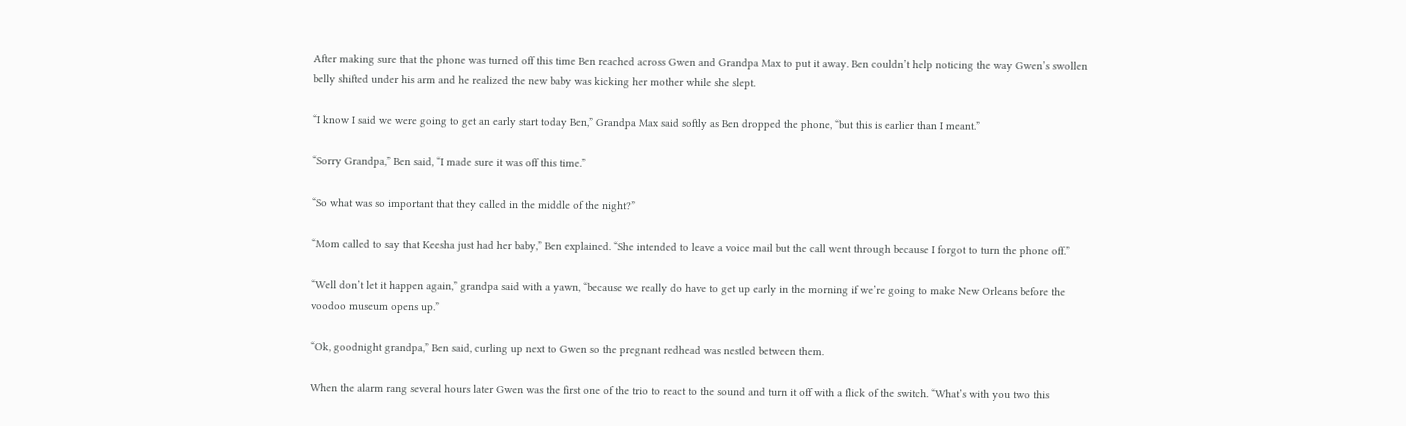After making sure that the phone was turned off this time Ben reached across Gwen and Grandpa Max to put it away. Ben couldn’t help noticing the way Gwen’s swollen belly shifted under his arm and he realized the new baby was kicking her mother while she slept.

“I know I said we were going to get an early start today Ben,” Grandpa Max said softly as Ben dropped the phone, “but this is earlier than I meant.”

“Sorry Grandpa,” Ben said, “I made sure it was off this time.”

“So what was so important that they called in the middle of the night?”

“Mom called to say that Keesha just had her baby,” Ben explained. “She intended to leave a voice mail but the call went through because I forgot to turn the phone off.”

“Well don’t let it happen again,” grandpa said with a yawn, “because we really do have to get up early in the morning if we’re going to make New Orleans before the voodoo museum opens up.”

“Ok, goodnight grandpa,” Ben said, curling up next to Gwen so the pregnant redhead was nestled between them.

When the alarm rang several hours later Gwen was the first one of the trio to react to the sound and turn it off with a flick of the switch. “What’s with you two this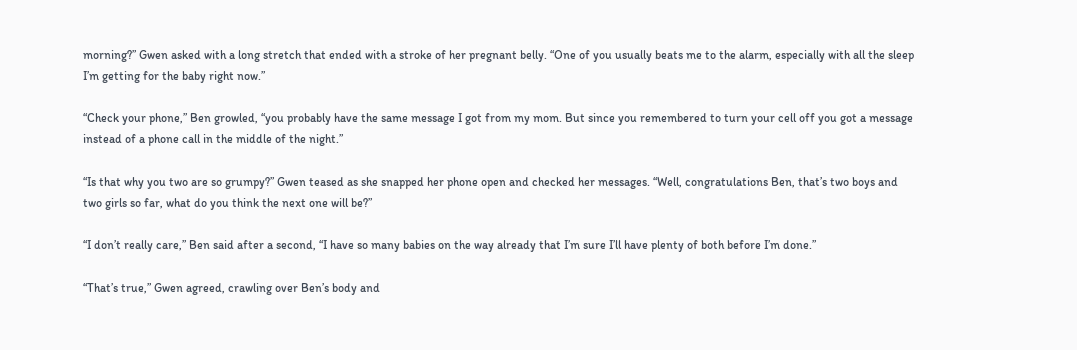morning?” Gwen asked with a long stretch that ended with a stroke of her pregnant belly. “One of you usually beats me to the alarm, especially with all the sleep I’m getting for the baby right now.”

“Check your phone,” Ben growled, “you probably have the same message I got from my mom. But since you remembered to turn your cell off you got a message instead of a phone call in the middle of the night.”

“Is that why you two are so grumpy?” Gwen teased as she snapped her phone open and checked her messages. “Well, congratulations Ben, that’s two boys and two girls so far, what do you think the next one will be?”

“I don’t really care,” Ben said after a second, “I have so many babies on the way already that I’m sure I’ll have plenty of both before I’m done.”

“That’s true,” Gwen agreed, crawling over Ben’s body and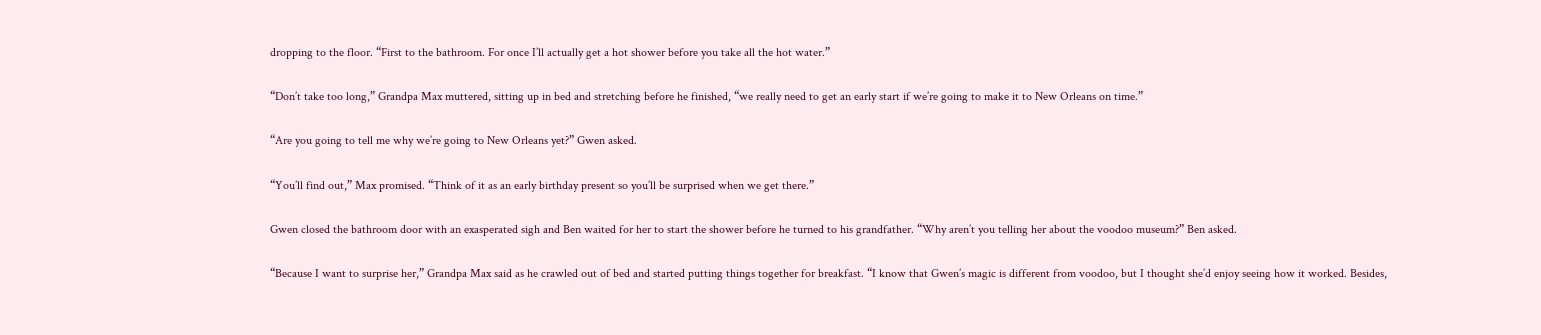dropping to the floor. “First to the bathroom. For once I’ll actually get a hot shower before you take all the hot water.”

“Don’t take too long,” Grandpa Max muttered, sitting up in bed and stretching before he finished, “we really need to get an early start if we’re going to make it to New Orleans on time.”

“Are you going to tell me why we’re going to New Orleans yet?” Gwen asked.

“You’ll find out,” Max promised. “Think of it as an early birthday present so you’ll be surprised when we get there.”

Gwen closed the bathroom door with an exasperated sigh and Ben waited for her to start the shower before he turned to his grandfather. “Why aren’t you telling her about the voodoo museum?” Ben asked.

“Because I want to surprise her,” Grandpa Max said as he crawled out of bed and started putting things together for breakfast. “I know that Gwen’s magic is different from voodoo, but I thought she’d enjoy seeing how it worked. Besides,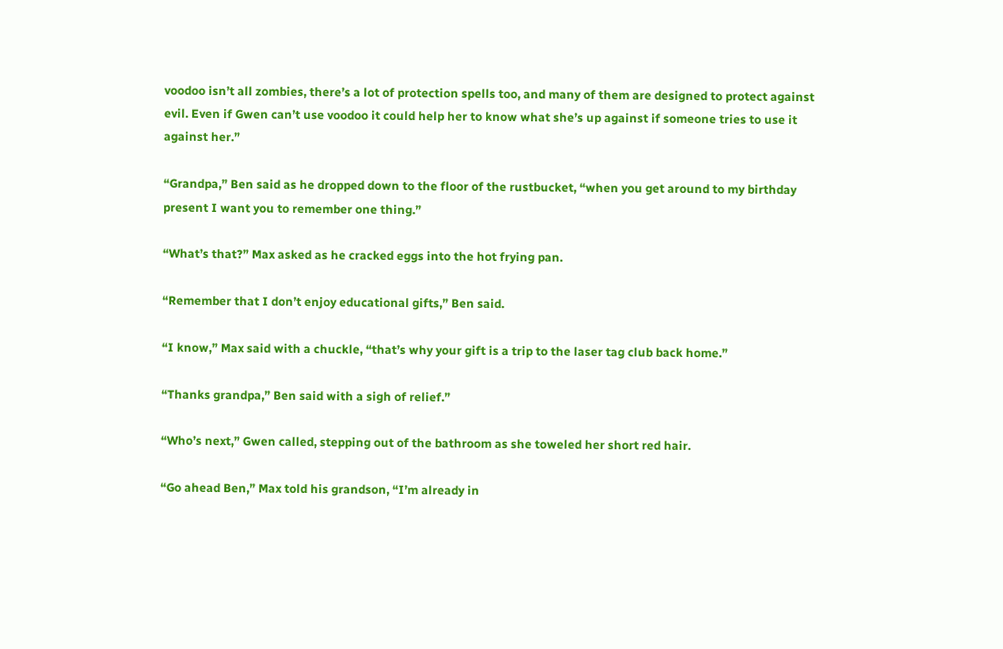voodoo isn’t all zombies, there’s a lot of protection spells too, and many of them are designed to protect against evil. Even if Gwen can’t use voodoo it could help her to know what she’s up against if someone tries to use it against her.”

“Grandpa,” Ben said as he dropped down to the floor of the rustbucket, “when you get around to my birthday present I want you to remember one thing.”

“What’s that?” Max asked as he cracked eggs into the hot frying pan.

“Remember that I don’t enjoy educational gifts,” Ben said.

“I know,” Max said with a chuckle, “that’s why your gift is a trip to the laser tag club back home.”

“Thanks grandpa,” Ben said with a sigh of relief.”

“Who’s next,” Gwen called, stepping out of the bathroom as she toweled her short red hair.

“Go ahead Ben,” Max told his grandson, “I’m already in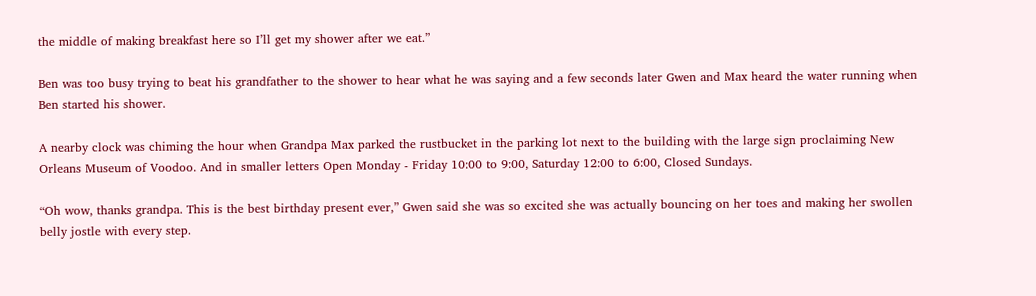the middle of making breakfast here so I’ll get my shower after we eat.”

Ben was too busy trying to beat his grandfather to the shower to hear what he was saying and a few seconds later Gwen and Max heard the water running when Ben started his shower.

A nearby clock was chiming the hour when Grandpa Max parked the rustbucket in the parking lot next to the building with the large sign proclaiming New Orleans Museum of Voodoo. And in smaller letters Open Monday - Friday 10:00 to 9:00, Saturday 12:00 to 6:00, Closed Sundays.

“Oh wow, thanks grandpa. This is the best birthday present ever,” Gwen said she was so excited she was actually bouncing on her toes and making her swollen belly jostle with every step.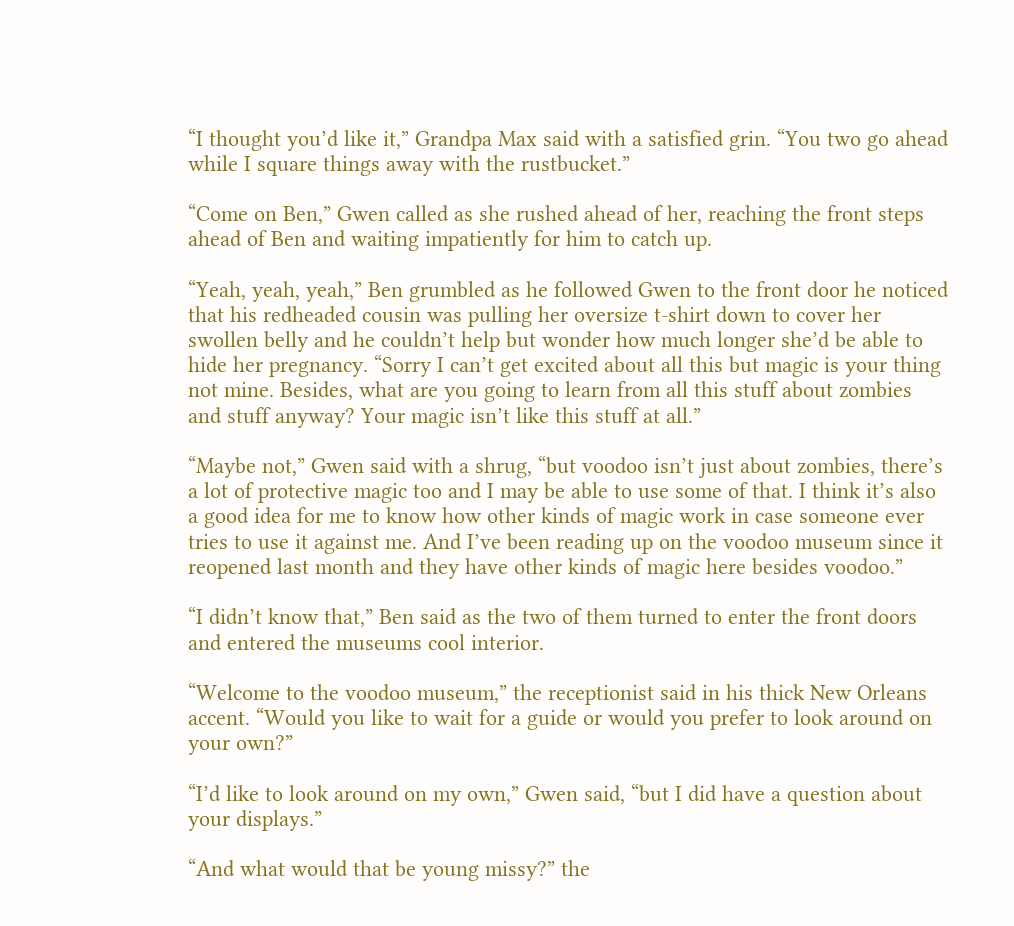“I thought you’d like it,” Grandpa Max said with a satisfied grin. “You two go ahead while I square things away with the rustbucket.”

“Come on Ben,” Gwen called as she rushed ahead of her, reaching the front steps ahead of Ben and waiting impatiently for him to catch up.

“Yeah, yeah, yeah,” Ben grumbled as he followed Gwen to the front door he noticed that his redheaded cousin was pulling her oversize t-shirt down to cover her swollen belly and he couldn’t help but wonder how much longer she’d be able to hide her pregnancy. “Sorry I can’t get excited about all this but magic is your thing not mine. Besides, what are you going to learn from all this stuff about zombies and stuff anyway? Your magic isn’t like this stuff at all.”

“Maybe not,” Gwen said with a shrug, “but voodoo isn’t just about zombies, there’s a lot of protective magic too and I may be able to use some of that. I think it’s also a good idea for me to know how other kinds of magic work in case someone ever tries to use it against me. And I’ve been reading up on the voodoo museum since it reopened last month and they have other kinds of magic here besides voodoo.”

“I didn’t know that,” Ben said as the two of them turned to enter the front doors and entered the museums cool interior.

“Welcome to the voodoo museum,” the receptionist said in his thick New Orleans accent. “Would you like to wait for a guide or would you prefer to look around on your own?”

“I’d like to look around on my own,” Gwen said, “but I did have a question about your displays.”

“And what would that be young missy?” the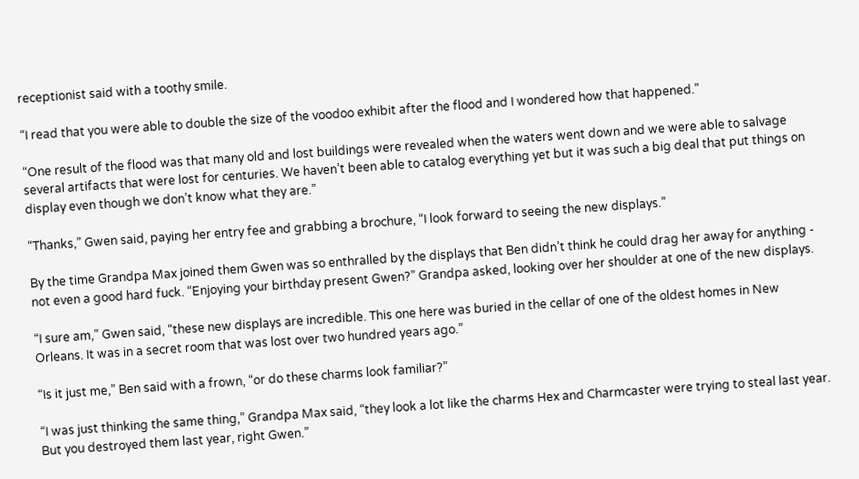receptionist said with a toothy smile.

“I read that you were able to double the size of the voodoo exhibit after the flood and I wondered how that happened.”

“One result of the flood was that many old and lost buildings were revealed when the waters went down and we were able to salvage several artifacts that were lost for centuries. We haven’t been able to catalog everything yet but it was such a big deal that put things on display even though we don’t know what they are.”

“Thanks,” Gwen said, paying her entry fee and grabbing a brochure, “I look forward to seeing the new displays.”

By the time Grandpa Max joined them Gwen was so enthralled by the displays that Ben didn’t think he could drag her away for anything - not even a good hard fuck. “Enjoying your birthday present Gwen?” Grandpa asked, looking over her shoulder at one of the new displays.

“I sure am,” Gwen said, “these new displays are incredible. This one here was buried in the cellar of one of the oldest homes in New Orleans. It was in a secret room that was lost over two hundred years ago.”

“Is it just me,” Ben said with a frown, “or do these charms look familiar?”

“I was just thinking the same thing,” Grandpa Max said, “they look a lot like the charms Hex and Charmcaster were trying to steal last year. But you destroyed them last year, right Gwen.”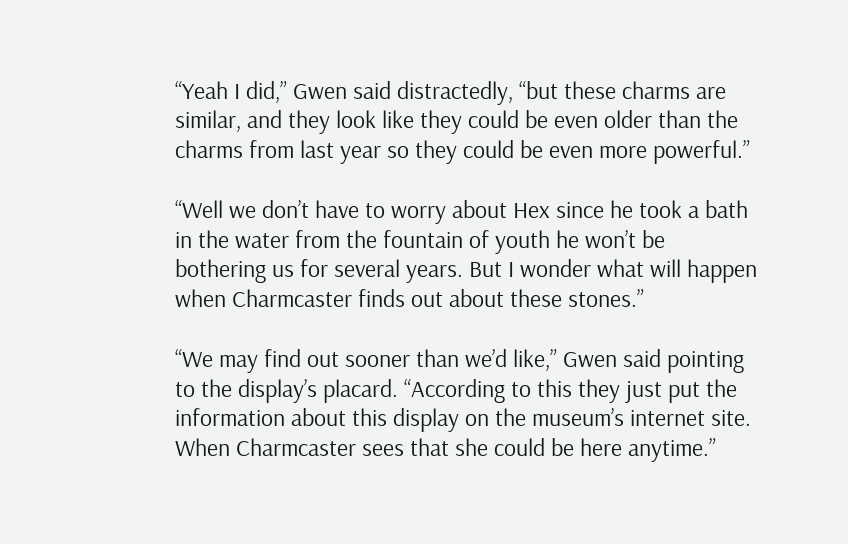“Yeah I did,” Gwen said distractedly, “but these charms are similar, and they look like they could be even older than the charms from last year so they could be even more powerful.”

“Well we don’t have to worry about Hex since he took a bath in the water from the fountain of youth he won’t be bothering us for several years. But I wonder what will happen when Charmcaster finds out about these stones.”

“We may find out sooner than we’d like,” Gwen said pointing to the display’s placard. “According to this they just put the information about this display on the museum’s internet site. When Charmcaster sees that she could be here anytime.”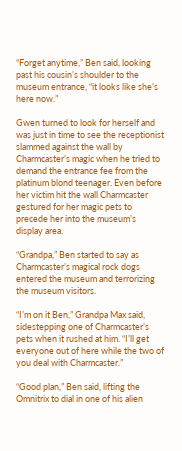“Forget anytime,” Ben said, looking past his cousin’s shoulder to the museum entrance, “it looks like she’s here now.”

Gwen turned to look for herself and was just in time to see the receptionist slammed against the wall by Charmcaster’s magic when he tried to demand the entrance fee from the platinum blond teenager. Even before her victim hit the wall Charmcaster gestured for her magic pets to precede her into the museum’s display area.

“Grandpa,” Ben started to say as Charmcaster’s magical rock dogs entered the museum and terrorizing the museum visitors.

“I’m on it Ben,” Grandpa Max said, sidestepping one of Charmcaster’s pets when it rushed at him. “I’ll get everyone out of here while the two of you deal with Charmcaster.”

“Good plan,” Ben said, lifting the Omnitrix to dial in one of his alien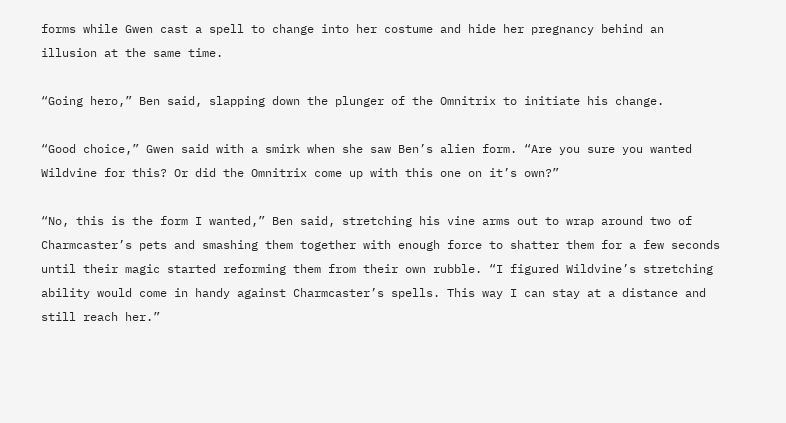forms while Gwen cast a spell to change into her costume and hide her pregnancy behind an illusion at the same time.

“Going hero,” Ben said, slapping down the plunger of the Omnitrix to initiate his change.

“Good choice,” Gwen said with a smirk when she saw Ben’s alien form. “Are you sure you wanted Wildvine for this? Or did the Omnitrix come up with this one on it’s own?”

“No, this is the form I wanted,” Ben said, stretching his vine arms out to wrap around two of Charmcaster’s pets and smashing them together with enough force to shatter them for a few seconds until their magic started reforming them from their own rubble. “I figured Wildvine’s stretching ability would come in handy against Charmcaster’s spells. This way I can stay at a distance and still reach her.”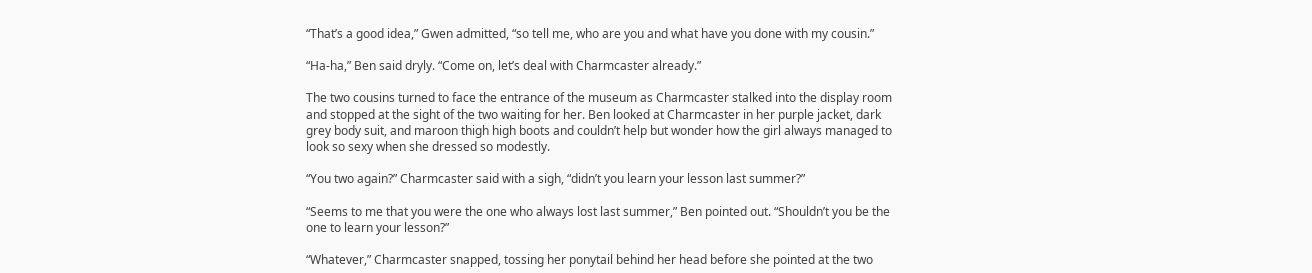“That’s a good idea,” Gwen admitted, “so tell me, who are you and what have you done with my cousin.”

“Ha-ha,” Ben said dryly. “Come on, let’s deal with Charmcaster already.”

The two cousins turned to face the entrance of the museum as Charmcaster stalked into the display room and stopped at the sight of the two waiting for her. Ben looked at Charmcaster in her purple jacket, dark grey body suit, and maroon thigh high boots and couldn’t help but wonder how the girl always managed to look so sexy when she dressed so modestly.

“You two again?” Charmcaster said with a sigh, “didn’t you learn your lesson last summer?”

“Seems to me that you were the one who always lost last summer,” Ben pointed out. “Shouldn’t you be the one to learn your lesson?”

“Whatever,” Charmcaster snapped, tossing her ponytail behind her head before she pointed at the two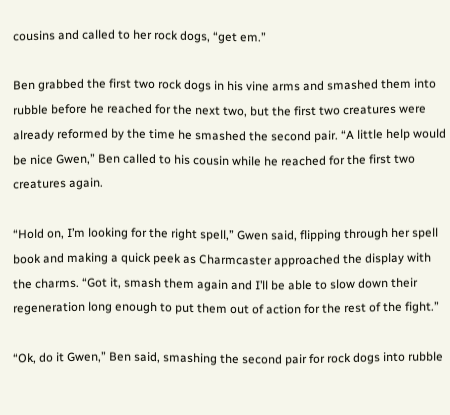cousins and called to her rock dogs, “get em.”

Ben grabbed the first two rock dogs in his vine arms and smashed them into rubble before he reached for the next two, but the first two creatures were already reformed by the time he smashed the second pair. “A little help would be nice Gwen,” Ben called to his cousin while he reached for the first two creatures again.

“Hold on, I’m looking for the right spell,” Gwen said, flipping through her spell book and making a quick peek as Charmcaster approached the display with the charms. “Got it, smash them again and I’ll be able to slow down their regeneration long enough to put them out of action for the rest of the fight.”

“Ok, do it Gwen,” Ben said, smashing the second pair for rock dogs into rubble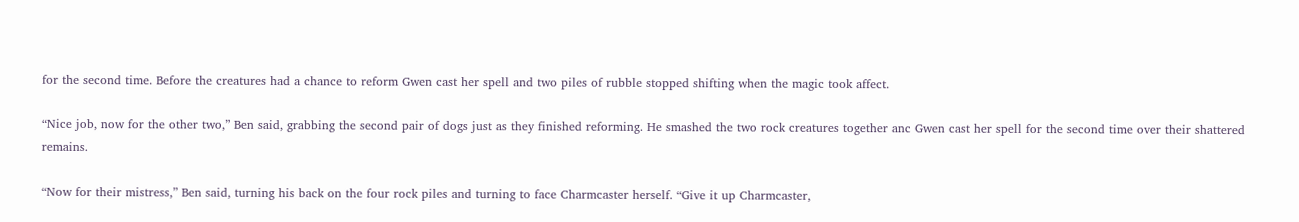for the second time. Before the creatures had a chance to reform Gwen cast her spell and two piles of rubble stopped shifting when the magic took affect.

“Nice job, now for the other two,” Ben said, grabbing the second pair of dogs just as they finished reforming. He smashed the two rock creatures together anc Gwen cast her spell for the second time over their shattered remains.

“Now for their mistress,” Ben said, turning his back on the four rock piles and turning to face Charmcaster herself. “Give it up Charmcaster,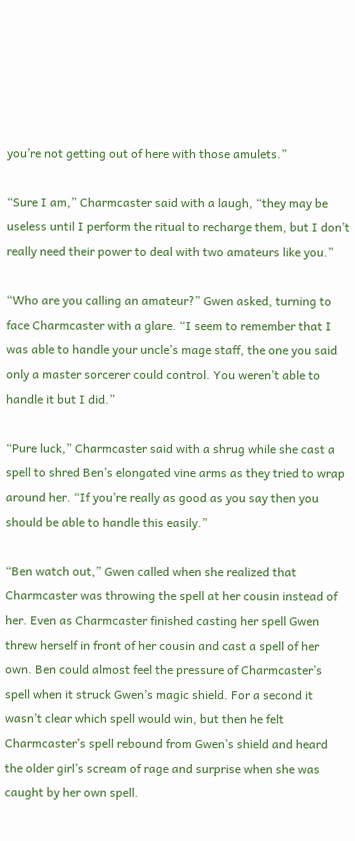you’re not getting out of here with those amulets.”

“Sure I am,” Charmcaster said with a laugh, “they may be useless until I perform the ritual to recharge them, but I don’t really need their power to deal with two amateurs like you.”

“Who are you calling an amateur?” Gwen asked, turning to face Charmcaster with a glare. “I seem to remember that I was able to handle your uncle’s mage staff, the one you said only a master sorcerer could control. You weren’t able to handle it but I did.”

“Pure luck,” Charmcaster said with a shrug while she cast a spell to shred Ben’s elongated vine arms as they tried to wrap around her. “If you’re really as good as you say then you should be able to handle this easily.”

“Ben watch out,” Gwen called when she realized that Charmcaster was throwing the spell at her cousin instead of her. Even as Charmcaster finished casting her spell Gwen threw herself in front of her cousin and cast a spell of her own. Ben could almost feel the pressure of Charmcaster’s spell when it struck Gwen’s magic shield. For a second it wasn’t clear which spell would win, but then he felt Charmcaster’s spell rebound from Gwen’s shield and heard the older girl’s scream of rage and surprise when she was caught by her own spell.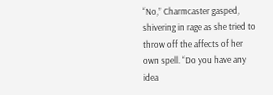“No,” Charmcaster gasped, shivering in rage as she tried to throw off the affects of her own spell. “Do you have any idea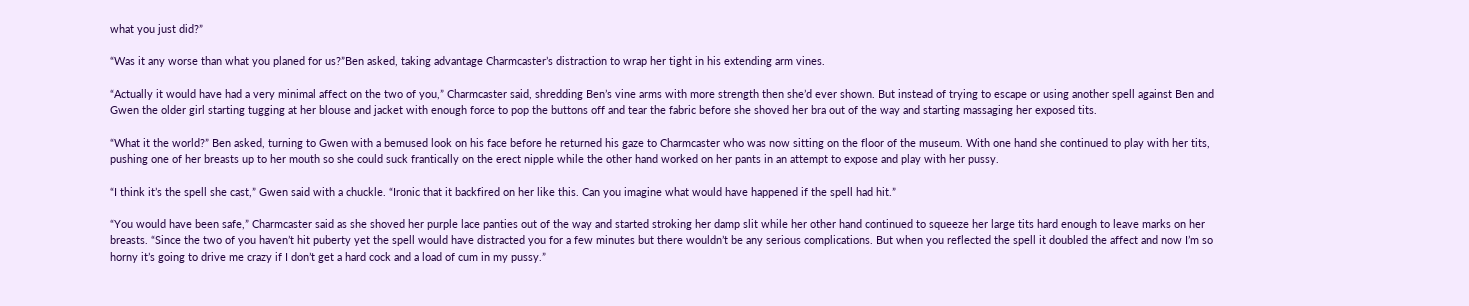what you just did?”

“Was it any worse than what you planed for us?”Ben asked, taking advantage Charmcaster’s distraction to wrap her tight in his extending arm vines.

“Actually it would have had a very minimal affect on the two of you,” Charmcaster said, shredding Ben’s vine arms with more strength then she’d ever shown. But instead of trying to escape or using another spell against Ben and Gwen the older girl starting tugging at her blouse and jacket with enough force to pop the buttons off and tear the fabric before she shoved her bra out of the way and starting massaging her exposed tits.

“What it the world?” Ben asked, turning to Gwen with a bemused look on his face before he returned his gaze to Charmcaster who was now sitting on the floor of the museum. With one hand she continued to play with her tits, pushing one of her breasts up to her mouth so she could suck frantically on the erect nipple while the other hand worked on her pants in an attempt to expose and play with her pussy.

“I think it’s the spell she cast,” Gwen said with a chuckle. “Ironic that it backfired on her like this. Can you imagine what would have happened if the spell had hit.”

“You would have been safe,” Charmcaster said as she shoved her purple lace panties out of the way and started stroking her damp slit while her other hand continued to squeeze her large tits hard enough to leave marks on her breasts. “Since the two of you haven’t hit puberty yet the spell would have distracted you for a few minutes but there wouldn’t be any serious complications. But when you reflected the spell it doubled the affect and now I’m so horny it’s going to drive me crazy if I don’t get a hard cock and a load of cum in my pussy.”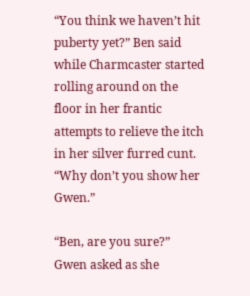“You think we haven’t hit puberty yet?” Ben said while Charmcaster started rolling around on the floor in her frantic attempts to relieve the itch in her silver furred cunt. “Why don’t you show her Gwen.”

“Ben, are you sure?” Gwen asked as she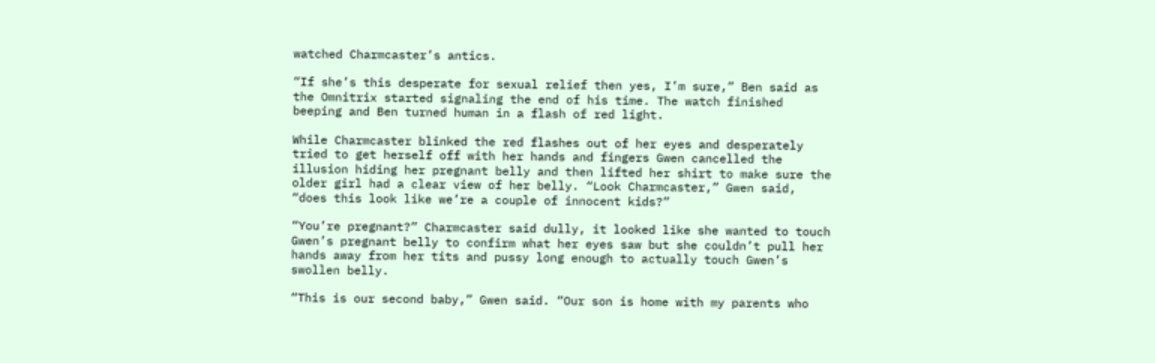watched Charmcaster’s antics.

“If she’s this desperate for sexual relief then yes, I’m sure,” Ben said as the Omnitrix started signaling the end of his time. The watch finished beeping and Ben turned human in a flash of red light.

While Charmcaster blinked the red flashes out of her eyes and desperately tried to get herself off with her hands and fingers Gwen cancelled the illusion hiding her pregnant belly and then lifted her shirt to make sure the older girl had a clear view of her belly. “Look Charmcaster,” Gwen said, “does this look like we’re a couple of innocent kids?”

“You’re pregnant?” Charmcaster said dully, it looked like she wanted to touch Gwen’s pregnant belly to confirm what her eyes saw but she couldn’t pull her hands away from her tits and pussy long enough to actually touch Gwen’s swollen belly.

“This is our second baby,” Gwen said. “Our son is home with my parents who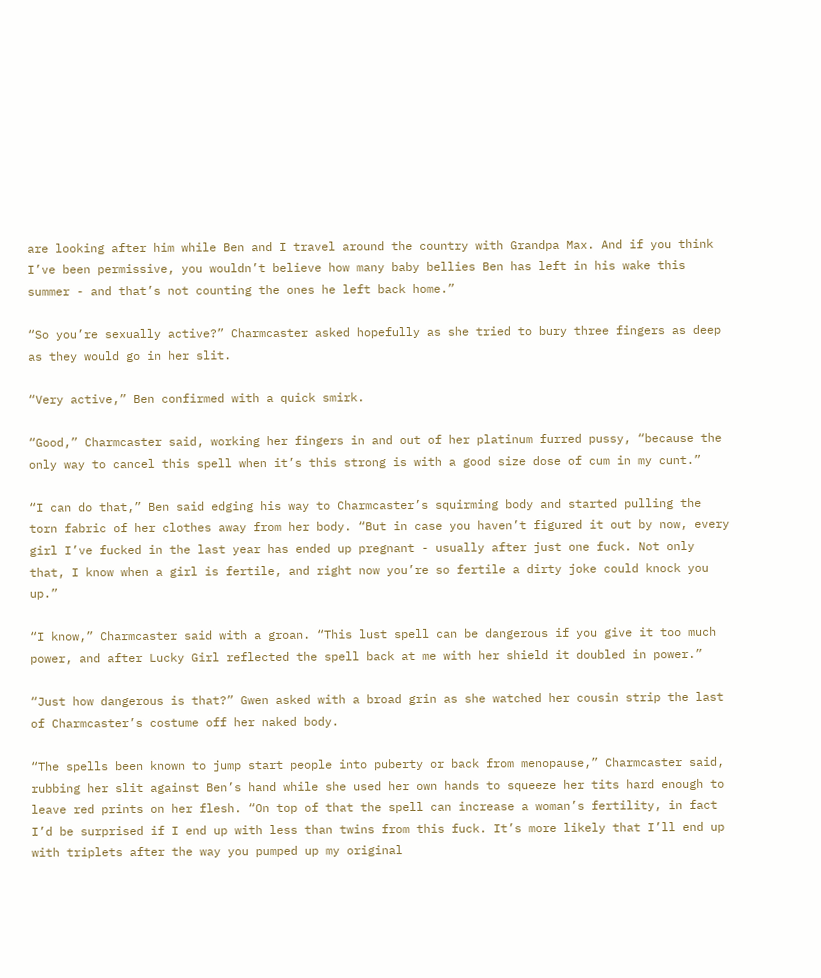are looking after him while Ben and I travel around the country with Grandpa Max. And if you think I’ve been permissive, you wouldn’t believe how many baby bellies Ben has left in his wake this summer - and that’s not counting the ones he left back home.”

“So you’re sexually active?” Charmcaster asked hopefully as she tried to bury three fingers as deep as they would go in her slit.

“Very active,” Ben confirmed with a quick smirk.

“Good,” Charmcaster said, working her fingers in and out of her platinum furred pussy, “because the only way to cancel this spell when it’s this strong is with a good size dose of cum in my cunt.”

“I can do that,” Ben said edging his way to Charmcaster’s squirming body and started pulling the torn fabric of her clothes away from her body. “But in case you haven’t figured it out by now, every girl I’ve fucked in the last year has ended up pregnant - usually after just one fuck. Not only that, I know when a girl is fertile, and right now you’re so fertile a dirty joke could knock you up.”

“I know,” Charmcaster said with a groan. “This lust spell can be dangerous if you give it too much power, and after Lucky Girl reflected the spell back at me with her shield it doubled in power.”

“Just how dangerous is that?” Gwen asked with a broad grin as she watched her cousin strip the last of Charmcaster’s costume off her naked body.

“The spells been known to jump start people into puberty or back from menopause,” Charmcaster said, rubbing her slit against Ben’s hand while she used her own hands to squeeze her tits hard enough to leave red prints on her flesh. “On top of that the spell can increase a woman’s fertility, in fact I’d be surprised if I end up with less than twins from this fuck. It’s more likely that I’ll end up with triplets after the way you pumped up my original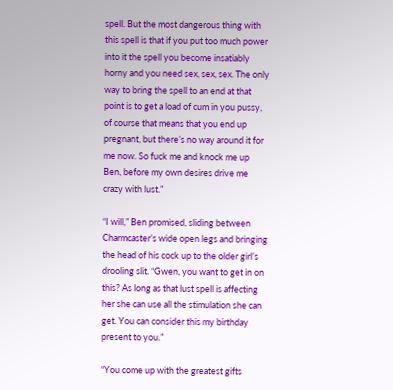spell. But the most dangerous thing with this spell is that if you put too much power into it the spell you become insatiably horny and you need sex, sex, sex. The only way to bring the spell to an end at that point is to get a load of cum in you pussy, of course that means that you end up pregnant, but there’s no way around it for me now. So fuck me and knock me up Ben, before my own desires drive me crazy with lust.”

“I will,” Ben promised, sliding between Charmcaster’s wide open legs and bringing the head of his cock up to the older girl’s drooling slit. “Gwen, you want to get in on this? As long as that lust spell is affecting her she can use all the stimulation she can get. You can consider this my birthday present to you.”

“You come up with the greatest gifts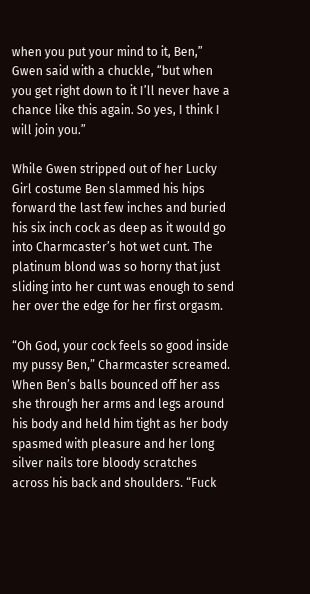when you put your mind to it, Ben,” Gwen said with a chuckle, “but when you get right down to it I’ll never have a chance like this again. So yes, I think I will join you.”

While Gwen stripped out of her Lucky Girl costume Ben slammed his hips forward the last few inches and buried his six inch cock as deep as it would go into Charmcaster’s hot wet cunt. The platinum blond was so horny that just sliding into her cunt was enough to send her over the edge for her first orgasm.

“Oh God, your cock feels so good inside my pussy Ben,” Charmcaster screamed. When Ben’s balls bounced off her ass she through her arms and legs around his body and held him tight as her body spasmed with pleasure and her long silver nails tore bloody scratches across his back and shoulders. “Fuck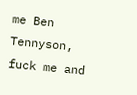me Ben Tennyson, fuck me and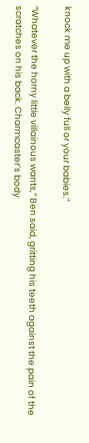knock me up with a belly full or your babies.”

“Whatever the horny little villainous wants,” Ben said, gritting his teeth against the pain of the scratches on his back. Charmcaster’s body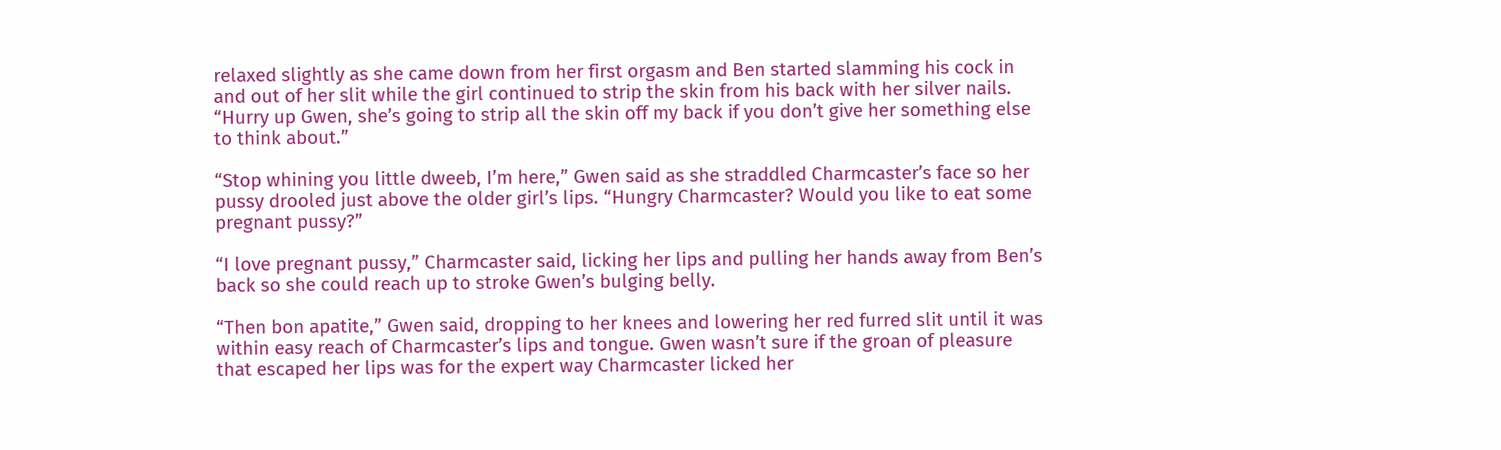relaxed slightly as she came down from her first orgasm and Ben started slamming his cock in and out of her slit while the girl continued to strip the skin from his back with her silver nails. “Hurry up Gwen, she’s going to strip all the skin off my back if you don’t give her something else to think about.”

“Stop whining you little dweeb, I’m here,” Gwen said as she straddled Charmcaster’s face so her pussy drooled just above the older girl’s lips. “Hungry Charmcaster? Would you like to eat some pregnant pussy?”

“I love pregnant pussy,” Charmcaster said, licking her lips and pulling her hands away from Ben’s back so she could reach up to stroke Gwen’s bulging belly.

“Then bon apatite,” Gwen said, dropping to her knees and lowering her red furred slit until it was within easy reach of Charmcaster’s lips and tongue. Gwen wasn’t sure if the groan of pleasure that escaped her lips was for the expert way Charmcaster licked her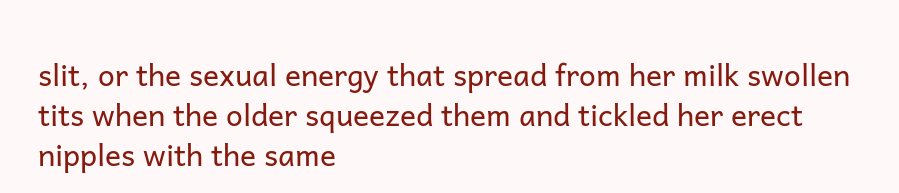slit, or the sexual energy that spread from her milk swollen tits when the older squeezed them and tickled her erect nipples with the same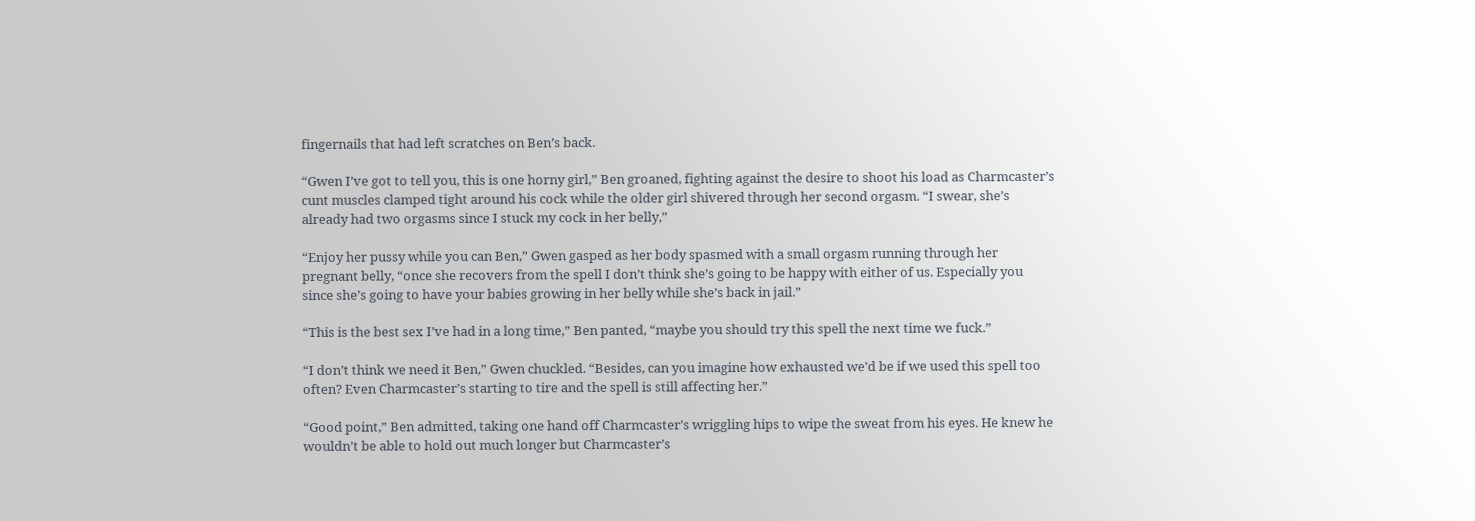fingernails that had left scratches on Ben’s back.

“Gwen I’ve got to tell you, this is one horny girl,” Ben groaned, fighting against the desire to shoot his load as Charmcaster’s cunt muscles clamped tight around his cock while the older girl shivered through her second orgasm. “I swear, she’s already had two orgasms since I stuck my cock in her belly,”

“Enjoy her pussy while you can Ben,” Gwen gasped as her body spasmed with a small orgasm running through her pregnant belly, “once she recovers from the spell I don’t think she’s going to be happy with either of us. Especially you since she’s going to have your babies growing in her belly while she’s back in jail.”

“This is the best sex I’ve had in a long time,” Ben panted, “maybe you should try this spell the next time we fuck.”

“I don’t think we need it Ben,” Gwen chuckled. “Besides, can you imagine how exhausted we’d be if we used this spell too often? Even Charmcaster’s starting to tire and the spell is still affecting her.”

“Good point,” Ben admitted, taking one hand off Charmcaster’s wriggling hips to wipe the sweat from his eyes. He knew he wouldn’t be able to hold out much longer but Charmcaster’s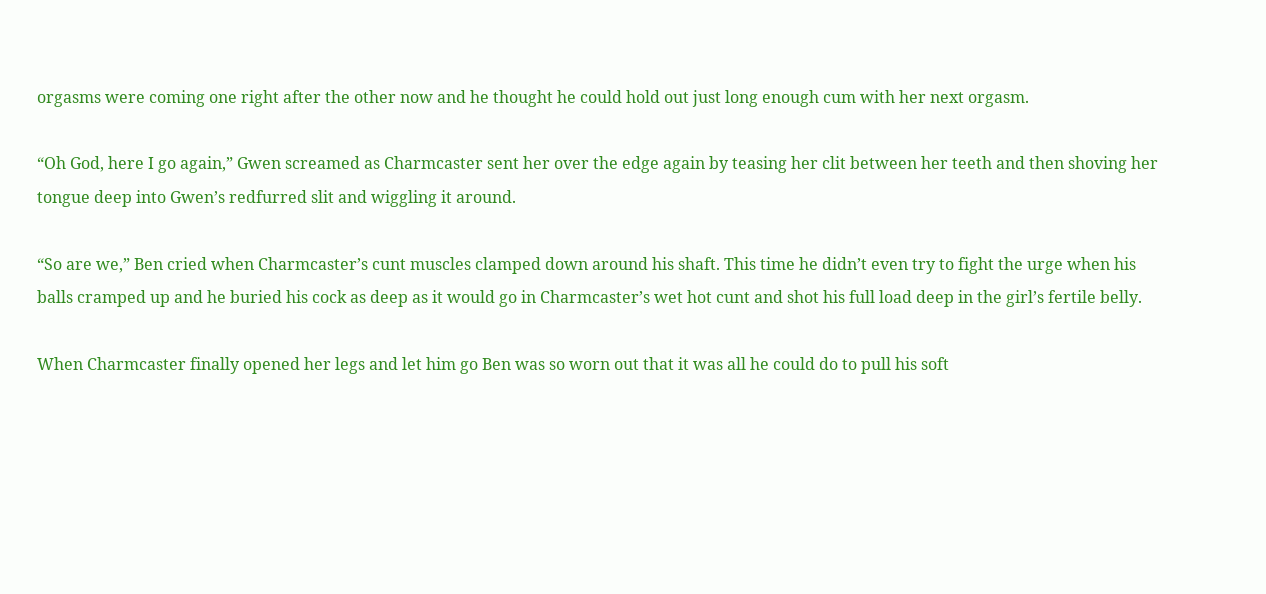orgasms were coming one right after the other now and he thought he could hold out just long enough cum with her next orgasm.

“Oh God, here I go again,” Gwen screamed as Charmcaster sent her over the edge again by teasing her clit between her teeth and then shoving her tongue deep into Gwen’s redfurred slit and wiggling it around.

“So are we,” Ben cried when Charmcaster’s cunt muscles clamped down around his shaft. This time he didn’t even try to fight the urge when his balls cramped up and he buried his cock as deep as it would go in Charmcaster’s wet hot cunt and shot his full load deep in the girl’s fertile belly.

When Charmcaster finally opened her legs and let him go Ben was so worn out that it was all he could do to pull his soft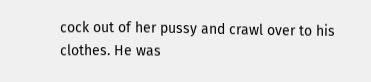cock out of her pussy and crawl over to his clothes. He was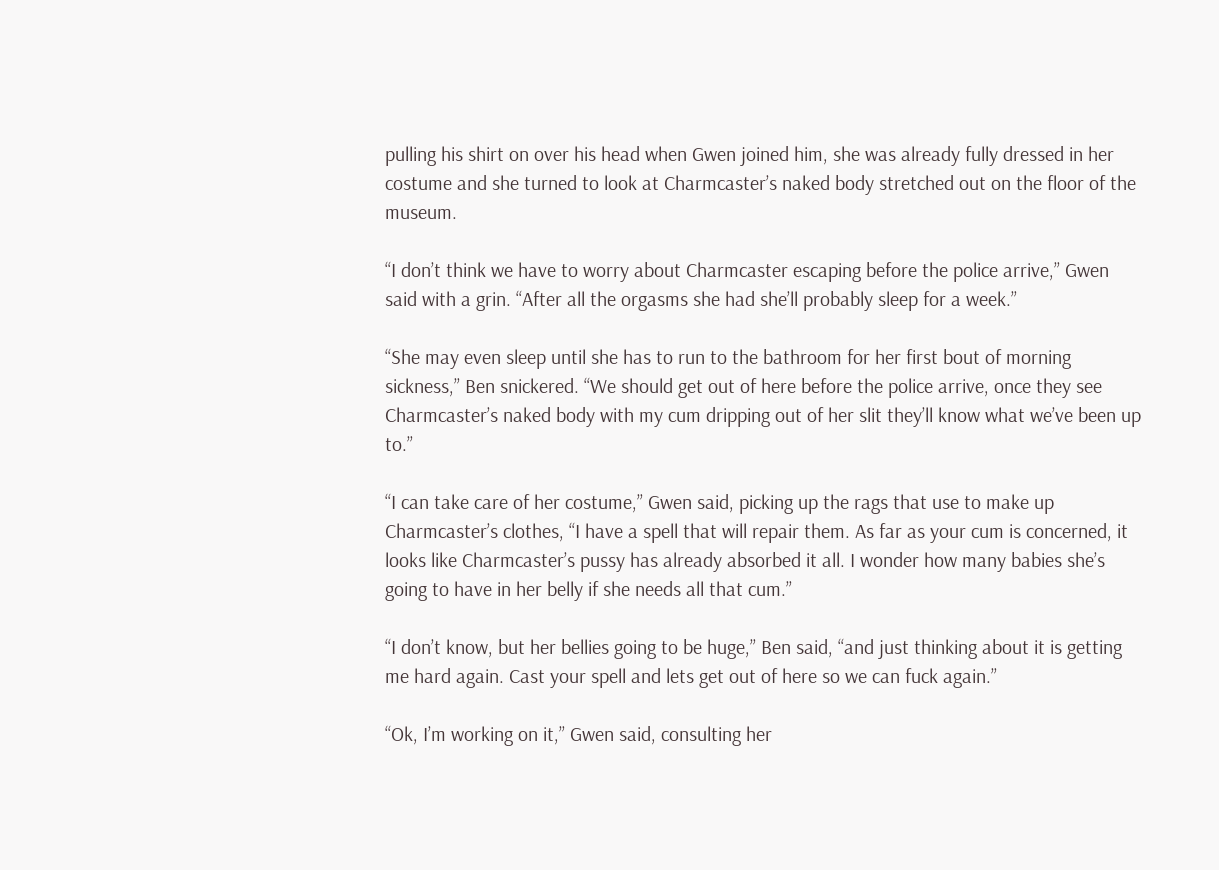pulling his shirt on over his head when Gwen joined him, she was already fully dressed in her costume and she turned to look at Charmcaster’s naked body stretched out on the floor of the museum.

“I don’t think we have to worry about Charmcaster escaping before the police arrive,” Gwen said with a grin. “After all the orgasms she had she’ll probably sleep for a week.”

“She may even sleep until she has to run to the bathroom for her first bout of morning sickness,” Ben snickered. “We should get out of here before the police arrive, once they see Charmcaster’s naked body with my cum dripping out of her slit they’ll know what we’ve been up to.”

“I can take care of her costume,” Gwen said, picking up the rags that use to make up Charmcaster’s clothes, “I have a spell that will repair them. As far as your cum is concerned, it looks like Charmcaster’s pussy has already absorbed it all. I wonder how many babies she’s going to have in her belly if she needs all that cum.”

“I don’t know, but her bellies going to be huge,” Ben said, “and just thinking about it is getting me hard again. Cast your spell and lets get out of here so we can fuck again.”

“Ok, I’m working on it,” Gwen said, consulting her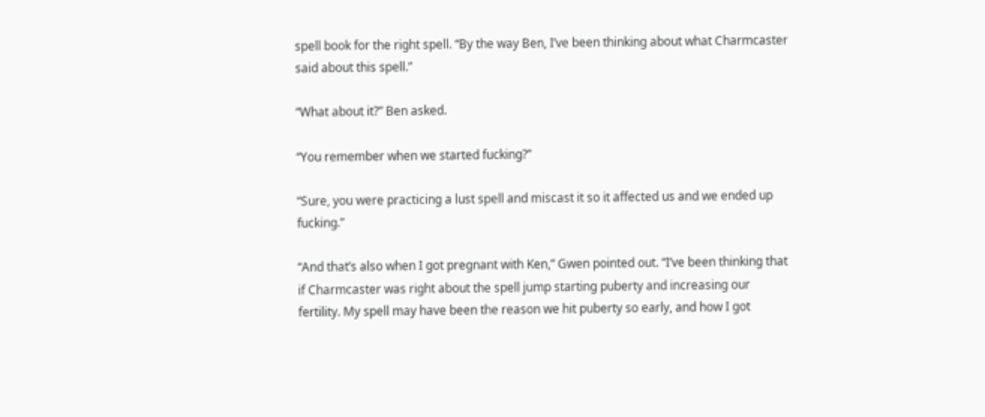spell book for the right spell. “By the way Ben, I’ve been thinking about what Charmcaster said about this spell.”

“What about it?” Ben asked.

“You remember when we started fucking?”

“Sure, you were practicing a lust spell and miscast it so it affected us and we ended up fucking.”

“And that’s also when I got pregnant with Ken,” Gwen pointed out. “I’ve been thinking that if Charmcaster was right about the spell jump starting puberty and increasing our fertility. My spell may have been the reason we hit puberty so early, and how I got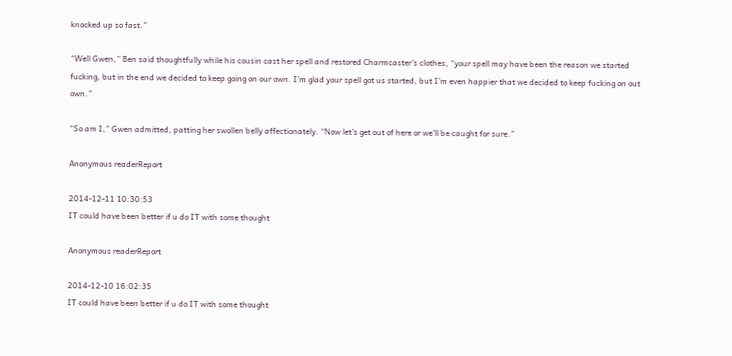knocked up so fast.”

“Well Gwen,” Ben said thoughtfully while his cousin cast her spell and restored Charmcaster’s clothes, “your spell may have been the reason we started fucking, but in the end we decided to keep going on our own. I’m glad your spell got us started, but I’m even happier that we decided to keep fucking on out own.”

“So am I,” Gwen admitted, patting her swollen belly affectionately. “Now let’s get out of here or we’ll be caught for sure.”

Anonymous readerReport

2014-12-11 10:30:53
IT could have been better if u do IT with some thought

Anonymous readerReport

2014-12-10 16:02:35
IT could have been better if u do IT with some thought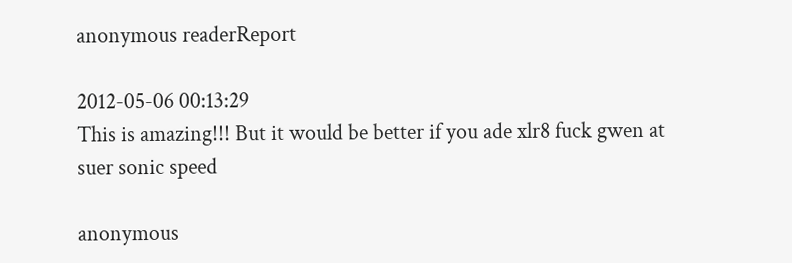anonymous readerReport

2012-05-06 00:13:29
This is amazing!!! But it would be better if you ade xlr8 fuck gwen at suer sonic speed

anonymous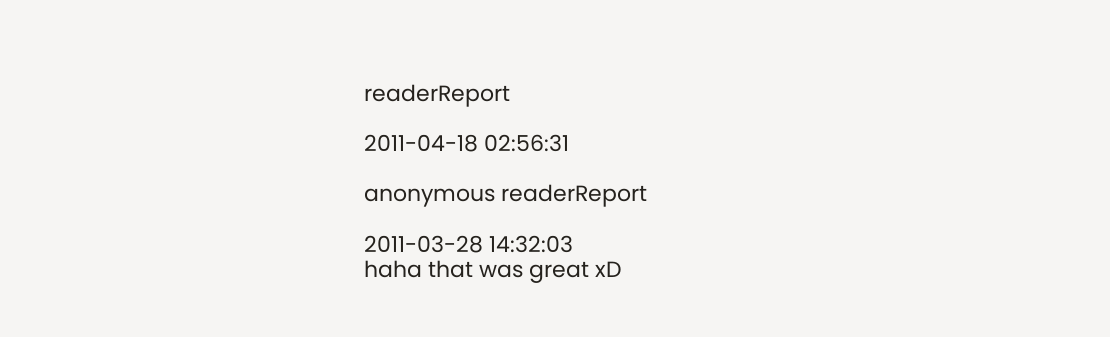readerReport

2011-04-18 02:56:31

anonymous readerReport

2011-03-28 14:32:03
haha that was great xD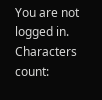You are not logged in.
Characters count: